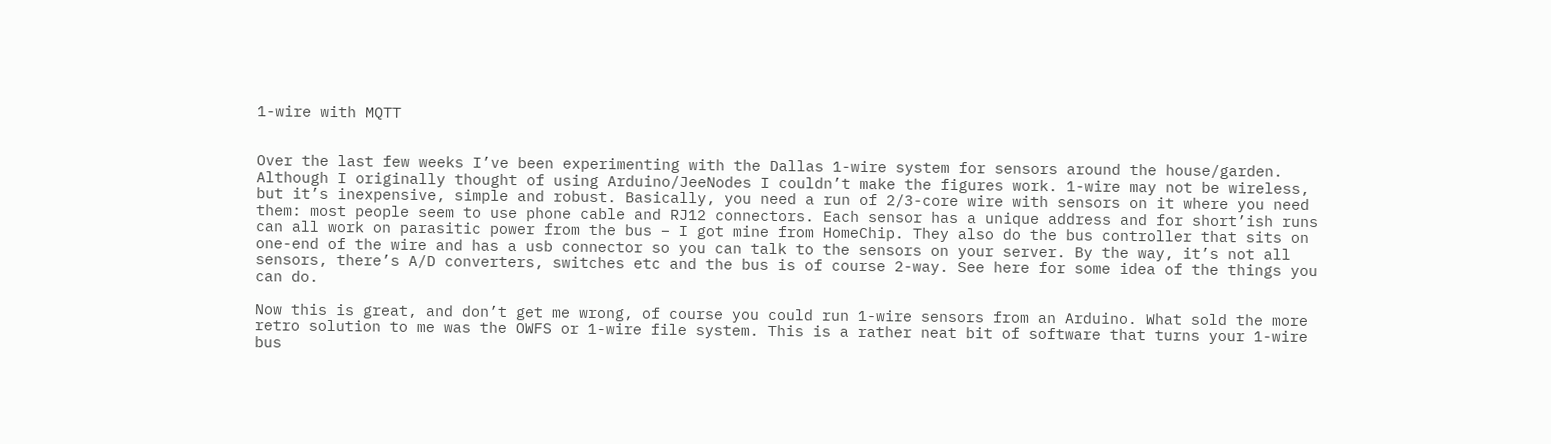1-wire with MQTT


Over the last few weeks I’ve been experimenting with the Dallas 1-wire system for sensors around the house/garden. Although I originally thought of using Arduino/JeeNodes I couldn’t make the figures work. 1-wire may not be wireless, but it’s inexpensive, simple and robust. Basically, you need a run of 2/3-core wire with sensors on it where you need them: most people seem to use phone cable and RJ12 connectors. Each sensor has a unique address and for short’ish runs can all work on parasitic power from the bus – I got mine from HomeChip. They also do the bus controller that sits on one-end of the wire and has a usb connector so you can talk to the sensors on your server. By the way, it’s not all sensors, there’s A/D converters, switches etc and the bus is of course 2-way. See here for some idea of the things you can do.

Now this is great, and don’t get me wrong, of course you could run 1-wire sensors from an Arduino. What sold the more retro solution to me was the OWFS or 1-wire file system. This is a rather neat bit of software that turns your 1-wire bus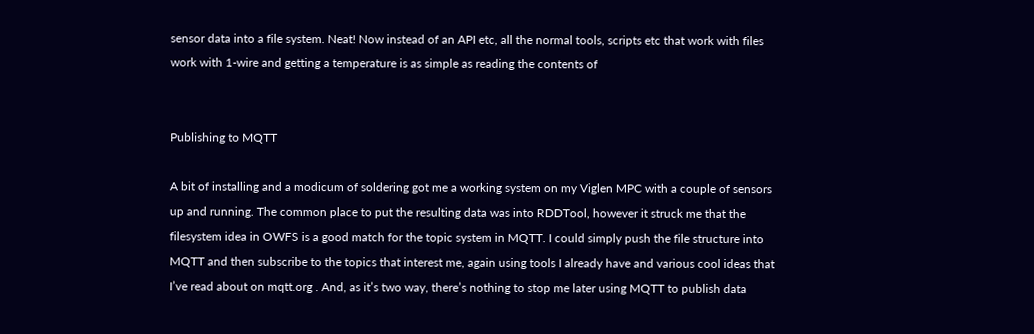sensor data into a file system. Neat! Now instead of an API etc, all the normal tools, scripts etc that work with files work with 1-wire and getting a temperature is as simple as reading the contents of


Publishing to MQTT

A bit of installing and a modicum of soldering got me a working system on my Viglen MPC with a couple of sensors up and running. The common place to put the resulting data was into RDDTool, however it struck me that the filesystem idea in OWFS is a good match for the topic system in MQTT. I could simply push the file structure into MQTT and then subscribe to the topics that interest me, again using tools I already have and various cool ideas that I’ve read about on mqtt.org . And, as it’s two way, there’s nothing to stop me later using MQTT to publish data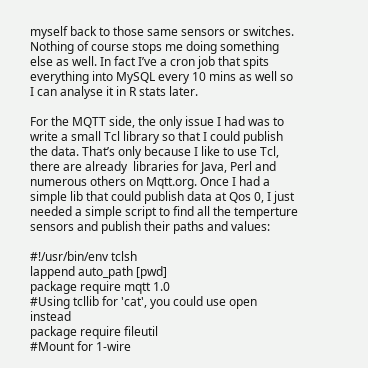myself back to those same sensors or switches. Nothing of course stops me doing something else as well. In fact I’ve a cron job that spits everything into MySQL every 10 mins as well so I can analyse it in R stats later.

For the MQTT side, the only issue I had was to write a small Tcl library so that I could publish the data. That’s only because I like to use Tcl, there are already  libraries for Java, Perl and numerous others on Mqtt.org. Once I had a simple lib that could publish data at Qos 0, I just needed a simple script to find all the temperture sensors and publish their paths and values:

#!/usr/bin/env tclsh
lappend auto_path [pwd]
package require mqtt 1.0
#Using tcllib for 'cat', you could use open instead
package require fileutil
#Mount for 1-wire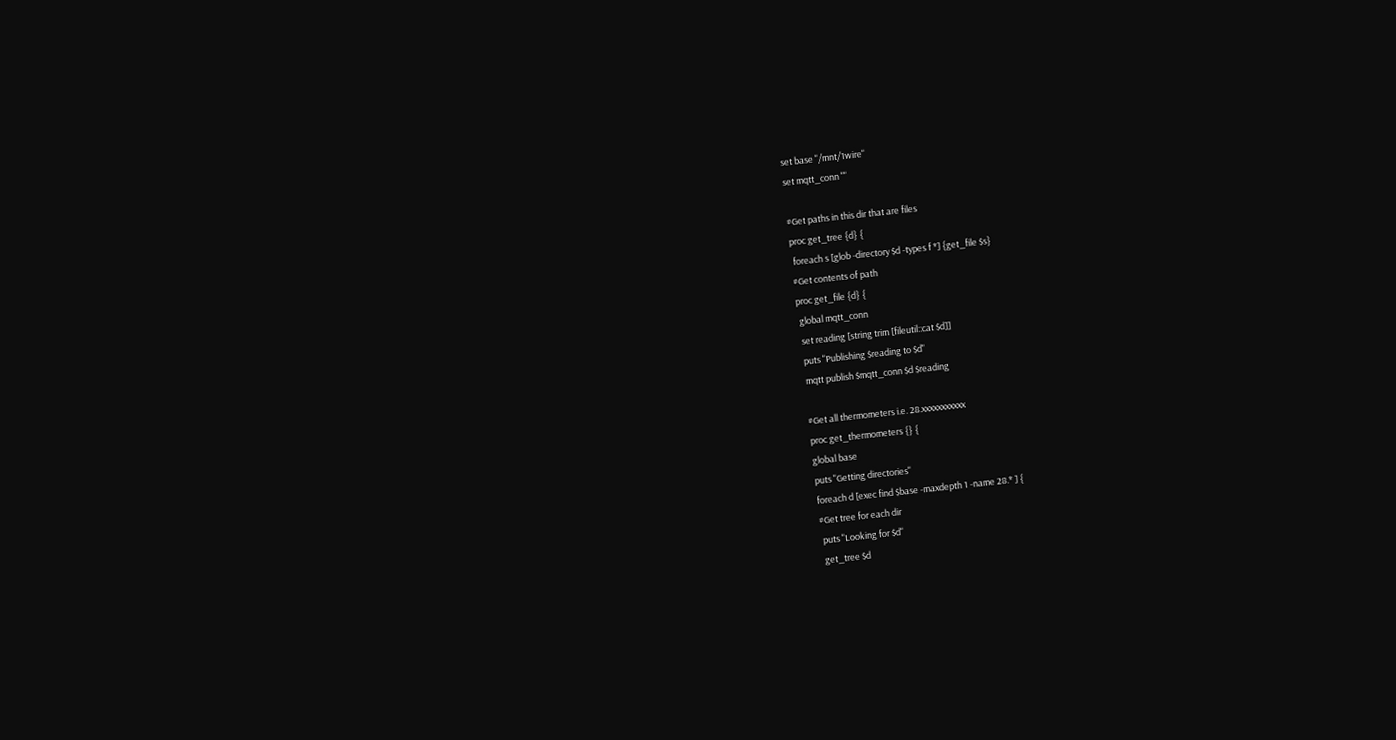set base "/mnt/1wire"
set mqtt_conn ""

#Get paths in this dir that are files
proc get_tree {d} {
 foreach s [glob -directory $d -types f *] {get_file $s}
#Get contents of path
proc get_file {d} {
 global mqtt_conn
 set reading [string trim [fileutil::cat $d]]
 puts "Publishing $reading to $d"
 mqtt publish $mqtt_conn $d $reading

#Get all thermometers i.e. 28.xxxxxxxxxxx
proc get_thermometers {} {
global base
puts "Getting directories"
foreach d [exec find $base -maxdepth 1 -name 28.* ] {
#Get tree for each dir
 puts "Looking for $d"
 get_tree $d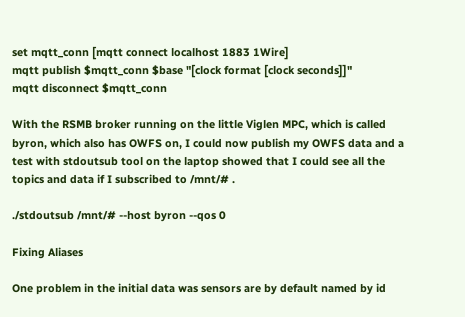set mqtt_conn [mqtt connect localhost 1883 1Wire]
mqtt publish $mqtt_conn $base "[clock format [clock seconds]]"
mqtt disconnect $mqtt_conn

With the RSMB broker running on the little Viglen MPC, which is called byron, which also has OWFS on, I could now publish my OWFS data and a test with stdoutsub tool on the laptop showed that I could see all the topics and data if I subscribed to /mnt/# .

./stdoutsub /mnt/# --host byron --qos 0

Fixing Aliases

One problem in the initial data was sensors are by default named by id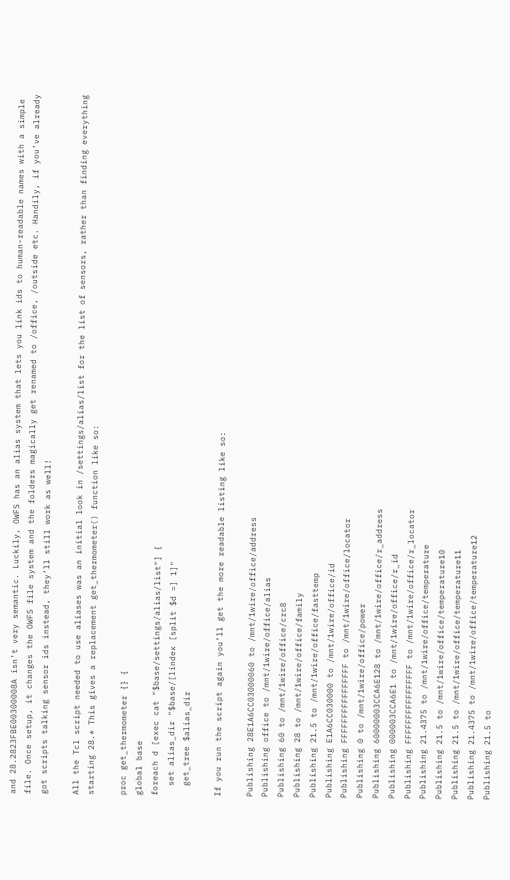and 28.2823FBE00300008A isn’t very semantic. Luckily, OWFS has an alias system that lets you link ids to human-readable names with a simple file. Once setup, it changes the OWFS file system and the folders magically get renamed to /office, /outside etc. Handily, if you’ve already got scripts talking sensor ids instead, they’ll still work as well!

All the Tcl script needed to use aliases was an initial look in /settings/alias/list for the list of sensors, rather than finding everything starting 28.* This gives a replacement get_thermometer() function like so:

proc get_thermometer {} {
global base
foreach d [exec cat "$base/settings/alias/list"] {
  set alias_dir "$base/[lindex [split $d =] 1]"
  get_tree $alias_dir

If you run the script again you’ll get the more readable listing like so:

Publishing 28E1A6CC03000060 to /mnt/1wire/office/address
Publishing office to /mnt/1wire/office/alias
Publishing 60 to /mnt/1wire/office/crc8
Publishing 28 to /mnt/1wire/office/family
Publishing 21.5 to /mnt/1wire/office/fasttemp
Publishing E1A6CC030000 to /mnt/1wire/office/id
Publishing FFFFFFFFFFFFFFFF to /mnt/1wire/office/locator
Publishing 0 to /mnt/1wire/office/power
Publishing 60000003CCA6E128 to /mnt/1wire/office/r_address
Publishing 000003CCA6E1 to /mnt/1wire/office/r_id
Publishing FFFFFFFFFFFFFFFF to /mnt/1wire/office/r_locator
Publishing 21.4375 to /mnt/1wire/office/temperature
Publishing 21.5 to /mnt/1wire/office/temperature10
Publishing 21.5 to /mnt/1wire/office/temperature11
Publishing 21.4375 to /mnt/1wire/office/temperature12
Publishing 21.5 to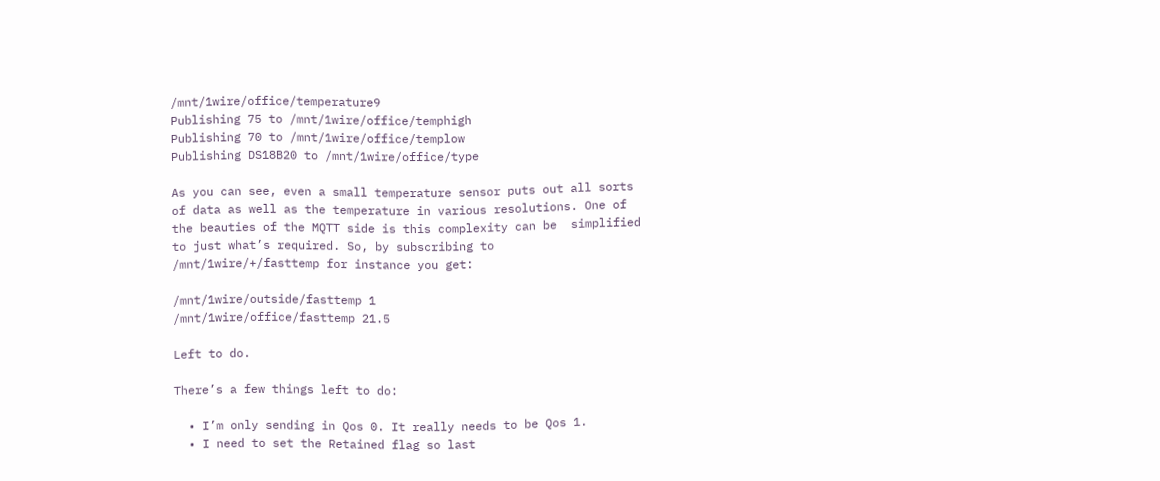/mnt/1wire/office/temperature9
Publishing 75 to /mnt/1wire/office/temphigh
Publishing 70 to /mnt/1wire/office/templow
Publishing DS18B20 to /mnt/1wire/office/type

As you can see, even a small temperature sensor puts out all sorts of data as well as the temperature in various resolutions. One of the beauties of the MQTT side is this complexity can be  simplified to just what’s required. So, by subscribing to /mnt/1wire/+/fasttemp for instance you get:

/mnt/1wire/outside/fasttemp 1
/mnt/1wire/office/fasttemp 21.5

Left to do.

There’s a few things left to do:

  • I’m only sending in Qos 0. It really needs to be Qos 1.
  • I need to set the Retained flag so last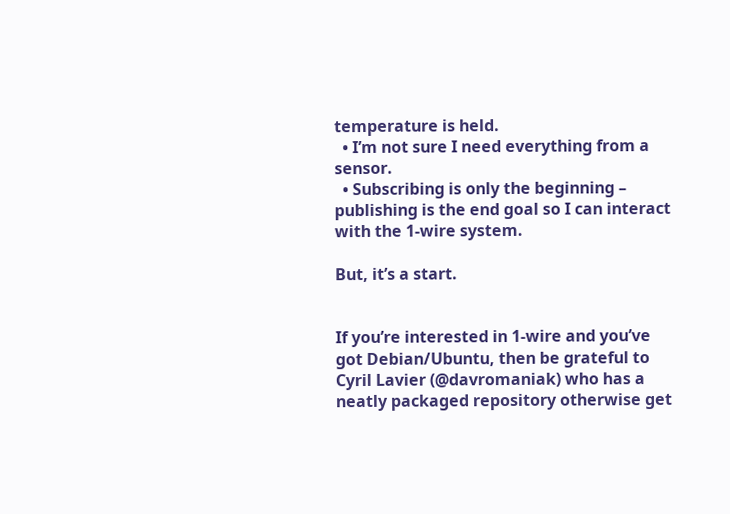temperature is held.
  • I’m not sure I need everything from a sensor.
  • Subscribing is only the beginning – publishing is the end goal so I can interact with the 1-wire system.

But, it’s a start.


If you’re interested in 1-wire and you’ve got Debian/Ubuntu, then be grateful to Cyril Lavier (@davromaniak) who has a neatly packaged repository otherwise get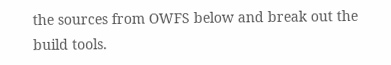the sources from OWFS below and break out the build tools.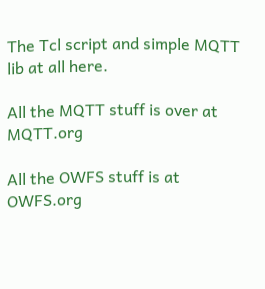The Tcl script and simple MQTT lib at all here.

All the MQTT stuff is over at MQTT.org

All the OWFS stuff is at OWFS.org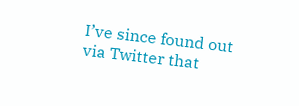I’ve since found out via Twitter that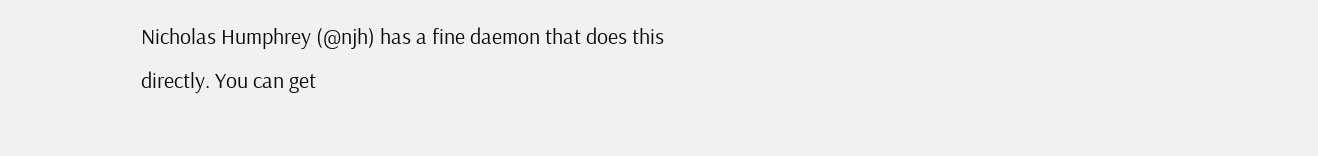Nicholas Humphrey (@njh) has a fine daemon that does this directly. You can get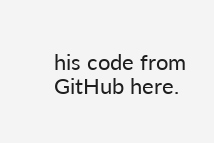his code from GitHub here.